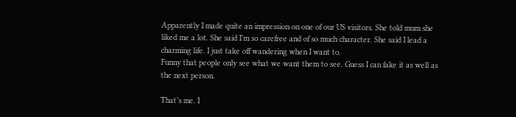Apparently I made quite an impression on one of our US visitors. She told mum she liked me a lot. She said I’m so carefree and of so much character. She said I lead a charming life. I just take off wandering when I want to.
Funny that people only see what we want them to see. Guess I can fake it as well as the next person.

That’s me. I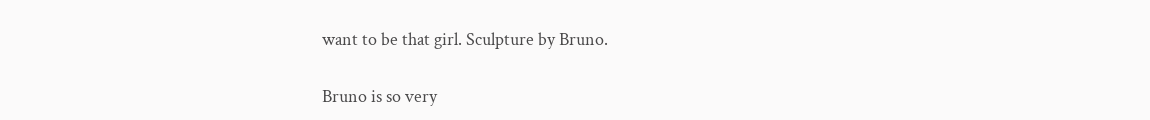want to be that girl. Sculpture by Bruno.

Bruno is so very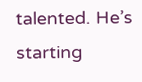talented. He’s starting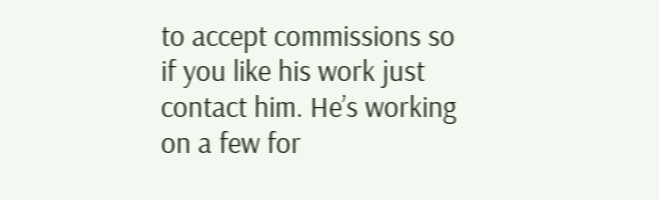to accept commissions so if you like his work just contact him. He’s working on a few for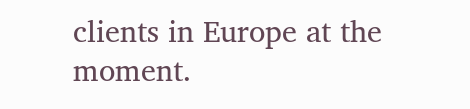clients in Europe at the moment.